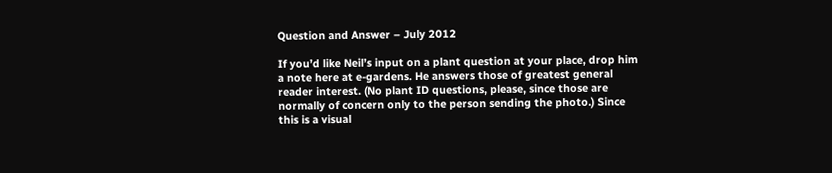Question and Answer – July 2012

If you’d like Neil’s input on a plant question at your place, drop him a note here at e-gardens. He answers those of greatest general reader interest. (No plant ID questions, please, since those are normally of concern only to the person sending the photo.) Since this is a visual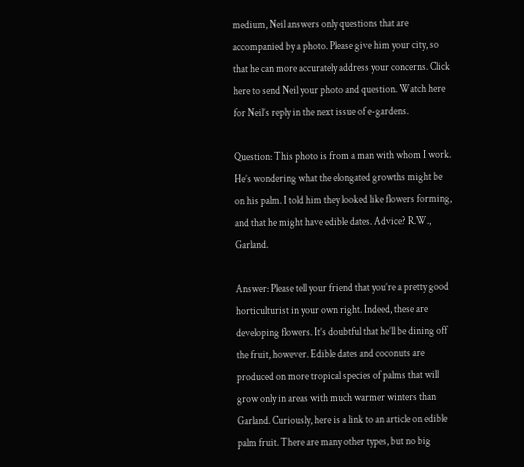medium, Neil answers only questions that are accompanied by a photo. Please give him your city, so that he can more accurately address your concerns. Click here to send Neil your photo and question. Watch here for Neil’s reply in the next issue of e-gardens.

Question: This photo is from a man with whom I work. He’s wondering what the elongated growths might be on his palm. I told him they looked like flowers forming, and that he might have edible dates. Advice? R.W., Garland.

Answer: Please tell your friend that you’re a pretty good horticulturist in your own right. Indeed, these are developing flowers. It’s doubtful that he’ll be dining off the fruit, however. Edible dates and coconuts are produced on more tropical species of palms that will grow only in areas with much warmer winters than Garland. Curiously, here is a link to an article on edible palm fruit. There are many other types, but no big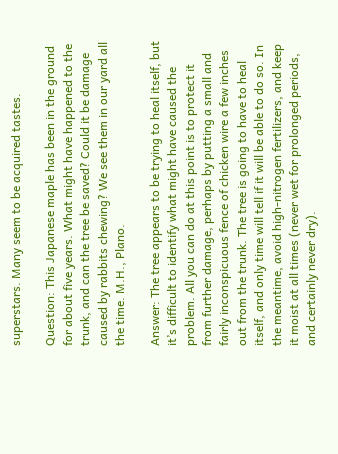superstars. Many seem to be acquired tastes.

Question: This Japanese maple has been in the ground for about five years. What might have happened to the trunk, and can the tree be saved? Could it be damage caused by rabbits chewing? We see them in our yard all the time. M.H., Plano.

Answer: The tree appears to be trying to heal itself, but it’s difficult to identify what might have caused the problem. All you can do at this point is to protect it from further damage, perhaps by putting a small and fairly inconspicuous fence of chicken wire a few inches out from the trunk. The tree is going to have to heal itself, and only time will tell if it will be able to do so. In the meantime, avoid high-nitrogen fertilizers, and keep it moist at all times (never wet for prolonged periods, and certainly never dry).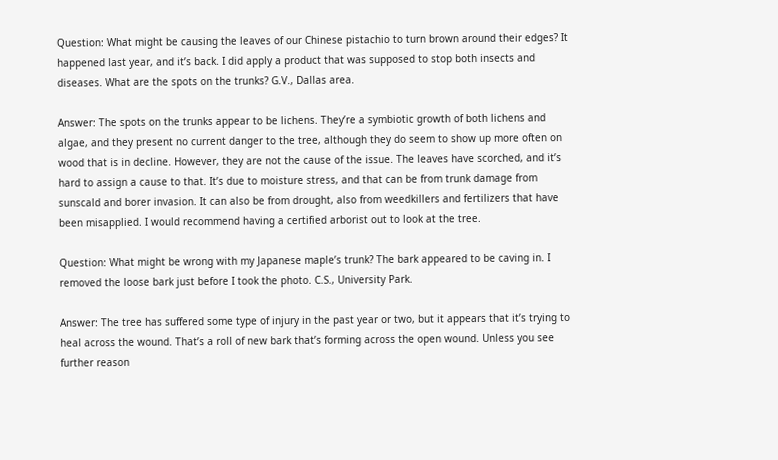Question: What might be causing the leaves of our Chinese pistachio to turn brown around their edges? It happened last year, and it’s back. I did apply a product that was supposed to stop both insects and diseases. What are the spots on the trunks? G.V., Dallas area.

Answer: The spots on the trunks appear to be lichens. They’re a symbiotic growth of both lichens and algae, and they present no current danger to the tree, although they do seem to show up more often on wood that is in decline. However, they are not the cause of the issue. The leaves have scorched, and it’s hard to assign a cause to that. It’s due to moisture stress, and that can be from trunk damage from sunscald and borer invasion. It can also be from drought, also from weedkillers and fertilizers that have been misapplied. I would recommend having a certified arborist out to look at the tree.

Question: What might be wrong with my Japanese maple’s trunk? The bark appeared to be caving in. I removed the loose bark just before I took the photo. C.S., University Park.

Answer: The tree has suffered some type of injury in the past year or two, but it appears that it’s trying to heal across the wound. That’s a roll of new bark that’s forming across the open wound. Unless you see further reason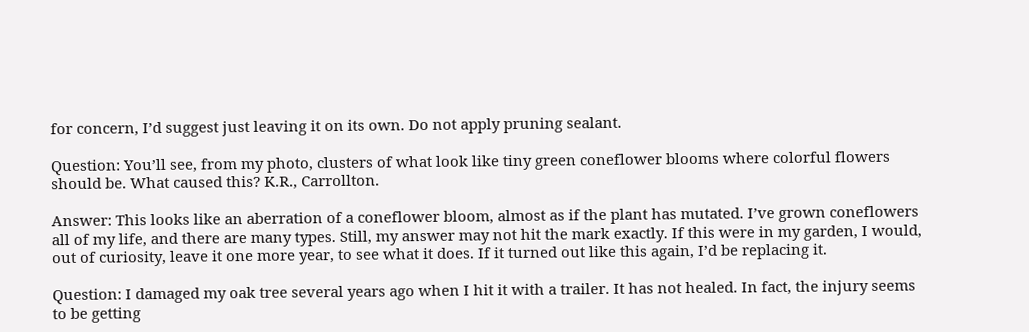for concern, I’d suggest just leaving it on its own. Do not apply pruning sealant.

Question: You’ll see, from my photo, clusters of what look like tiny green coneflower blooms where colorful flowers should be. What caused this? K.R., Carrollton.

Answer: This looks like an aberration of a coneflower bloom, almost as if the plant has mutated. I’ve grown coneflowers all of my life, and there are many types. Still, my answer may not hit the mark exactly. If this were in my garden, I would, out of curiosity, leave it one more year, to see what it does. If it turned out like this again, I’d be replacing it.

Question: I damaged my oak tree several years ago when I hit it with a trailer. It has not healed. In fact, the injury seems to be getting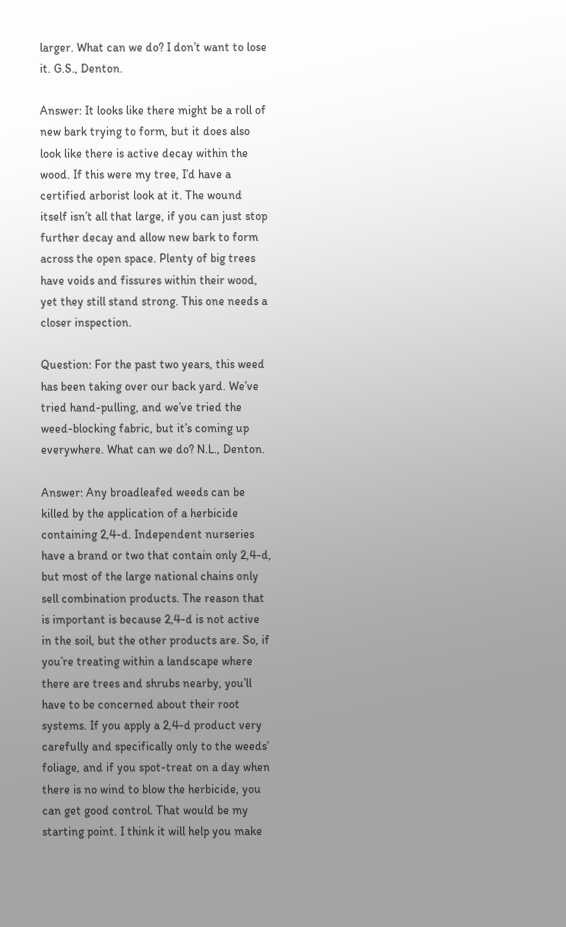larger. What can we do? I don’t want to lose it. G.S., Denton.

Answer: It looks like there might be a roll of new bark trying to form, but it does also look like there is active decay within the wood. If this were my tree, I’d have a certified arborist look at it. The wound itself isn’t all that large, if you can just stop further decay and allow new bark to form across the open space. Plenty of big trees have voids and fissures within their wood, yet they still stand strong. This one needs a closer inspection.

Question: For the past two years, this weed has been taking over our back yard. We’ve tried hand-pulling, and we’ve tried the weed-blocking fabric, but it’s coming up everywhere. What can we do? N.L., Denton.

Answer: Any broadleafed weeds can be killed by the application of a herbicide containing 2,4-d. Independent nurseries have a brand or two that contain only 2,4-d, but most of the large national chains only sell combination products. The reason that is important is because 2,4-d is not active in the soil, but the other products are. So, if you’re treating within a landscape where there are trees and shrubs nearby, you’ll have to be concerned about their root systems. If you apply a 2,4-d product very carefully and specifically only to the weeds’ foliage, and if you spot-treat on a day when there is no wind to blow the herbicide, you can get good control. That would be my starting point. I think it will help you make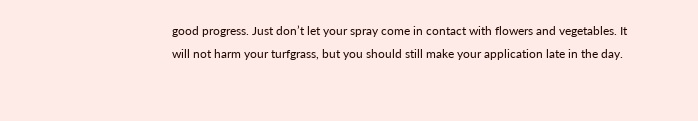good progress. Just don’t let your spray come in contact with flowers and vegetables. It will not harm your turfgrass, but you should still make your application late in the day.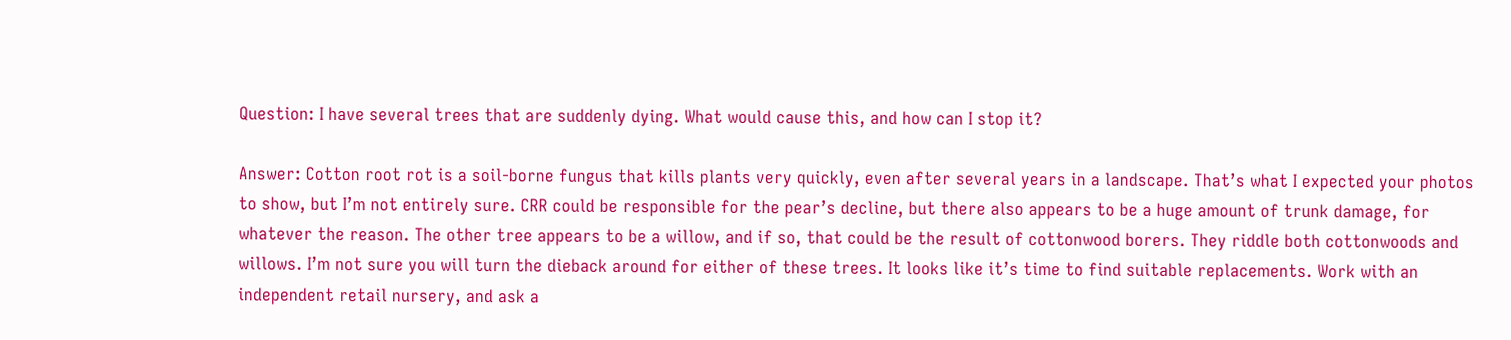Question: I have several trees that are suddenly dying. What would cause this, and how can I stop it?

Answer: Cotton root rot is a soil-borne fungus that kills plants very quickly, even after several years in a landscape. That’s what I expected your photos to show, but I’m not entirely sure. CRR could be responsible for the pear’s decline, but there also appears to be a huge amount of trunk damage, for whatever the reason. The other tree appears to be a willow, and if so, that could be the result of cottonwood borers. They riddle both cottonwoods and willows. I’m not sure you will turn the dieback around for either of these trees. It looks like it’s time to find suitable replacements. Work with an independent retail nursery, and ask a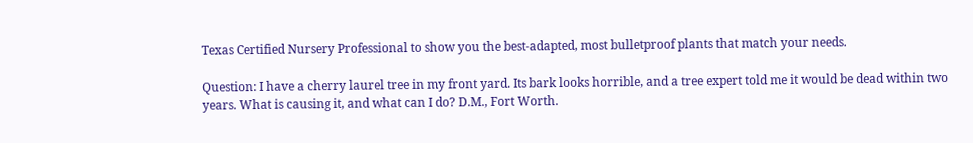Texas Certified Nursery Professional to show you the best-adapted, most bulletproof plants that match your needs.

Question: I have a cherry laurel tree in my front yard. Its bark looks horrible, and a tree expert told me it would be dead within two years. What is causing it, and what can I do? D.M., Fort Worth.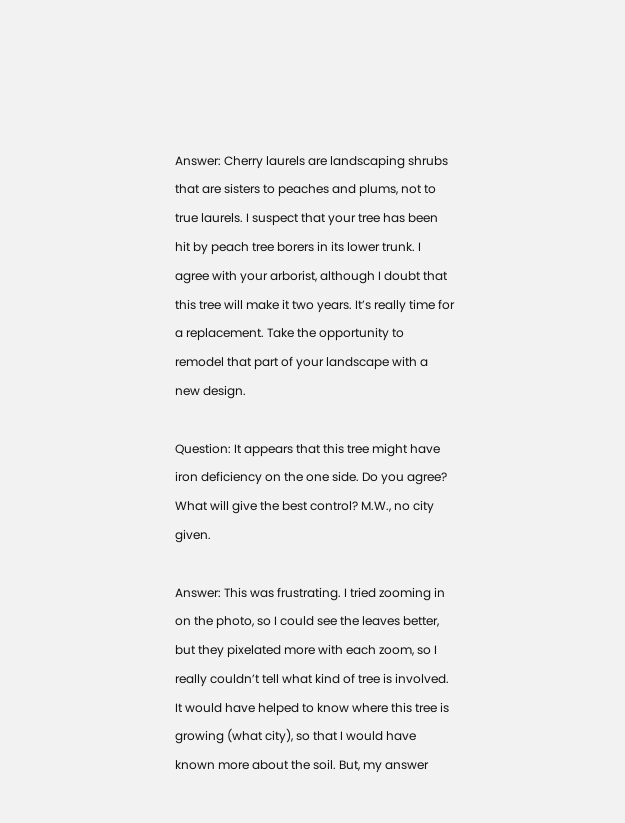Answer: Cherry laurels are landscaping shrubs that are sisters to peaches and plums, not to true laurels. I suspect that your tree has been hit by peach tree borers in its lower trunk. I agree with your arborist, although I doubt that this tree will make it two years. It’s really time for a replacement. Take the opportunity to remodel that part of your landscape with a new design.

Question: It appears that this tree might have iron deficiency on the one side. Do you agree? What will give the best control? M.W., no city given.

Answer: This was frustrating. I tried zooming in on the photo, so I could see the leaves better, but they pixelated more with each zoom, so I really couldn’t tell what kind of tree is involved. It would have helped to know where this tree is growing (what city), so that I would have known more about the soil. But, my answer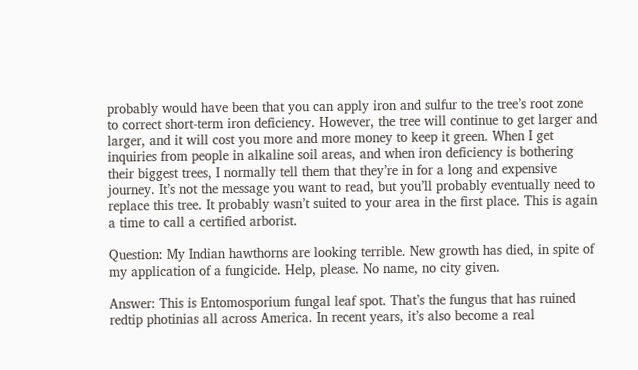probably would have been that you can apply iron and sulfur to the tree’s root zone to correct short-term iron deficiency. However, the tree will continue to get larger and larger, and it will cost you more and more money to keep it green. When I get inquiries from people in alkaline soil areas, and when iron deficiency is bothering their biggest trees, I normally tell them that they’re in for a long and expensive journey. It’s not the message you want to read, but you’ll probably eventually need to replace this tree. It probably wasn’t suited to your area in the first place. This is again a time to call a certified arborist.

Question: My Indian hawthorns are looking terrible. New growth has died, in spite of my application of a fungicide. Help, please. No name, no city given.

Answer: This is Entomosporium fungal leaf spot. That’s the fungus that has ruined redtip photinias all across America. In recent years, it’s also become a real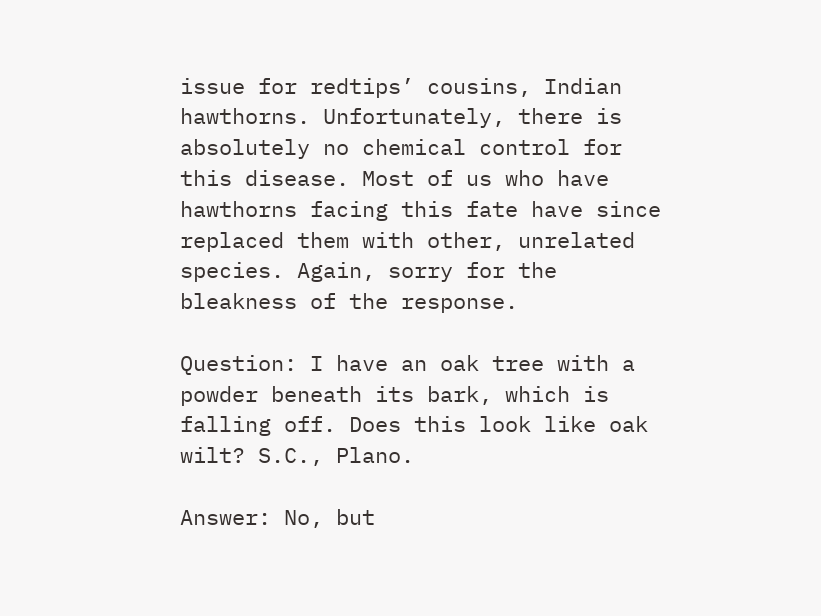issue for redtips’ cousins, Indian hawthorns. Unfortunately, there is absolutely no chemical control for this disease. Most of us who have hawthorns facing this fate have since replaced them with other, unrelated species. Again, sorry for the bleakness of the response.

Question: I have an oak tree with a powder beneath its bark, which is falling off. Does this look like oak wilt? S.C., Plano.

Answer: No, but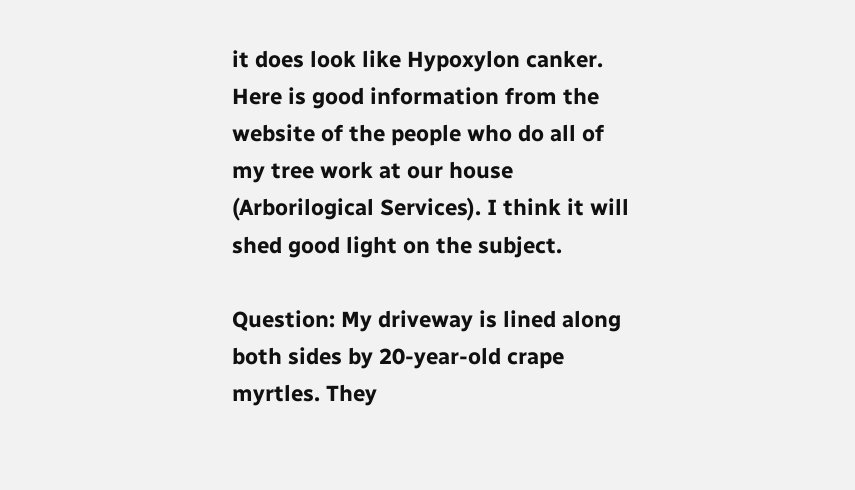it does look like Hypoxylon canker. Here is good information from the website of the people who do all of my tree work at our house (Arborilogical Services). I think it will shed good light on the subject.

Question: My driveway is lined along both sides by 20-year-old crape myrtles. They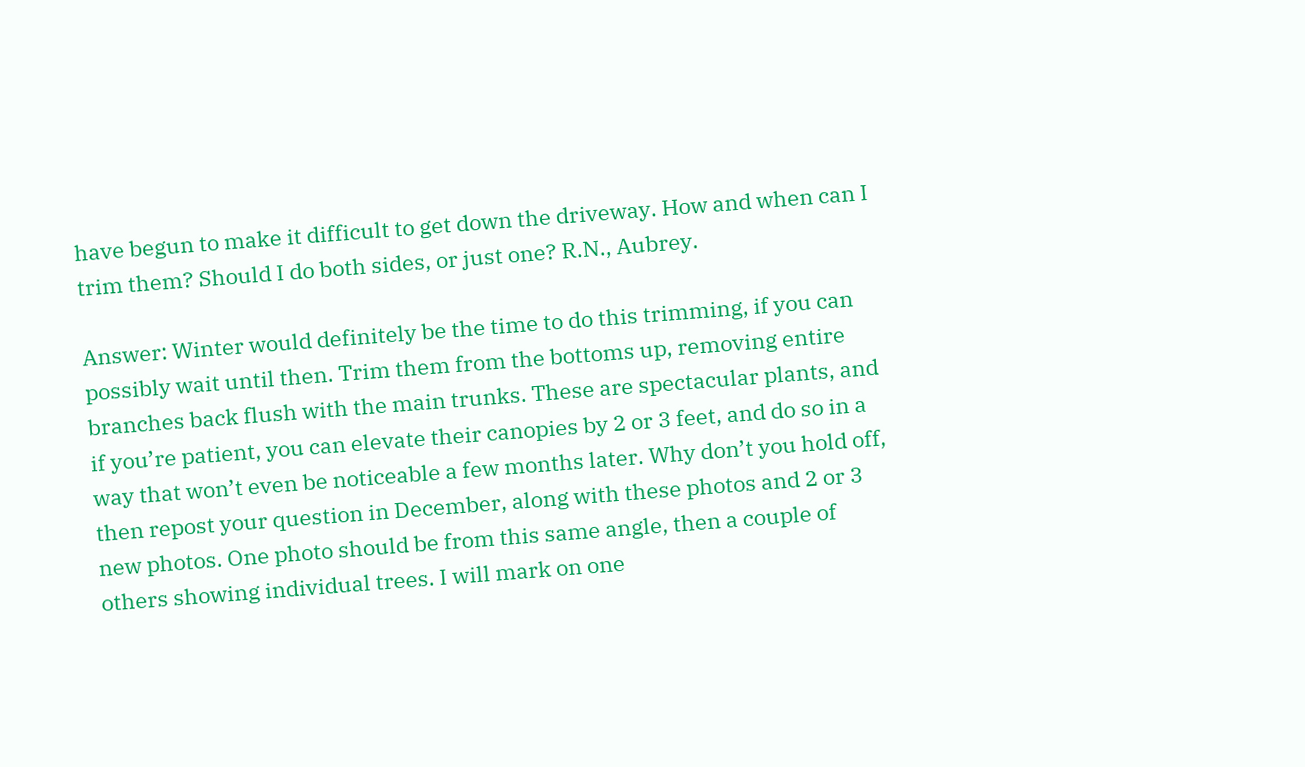have begun to make it difficult to get down the driveway. How and when can I trim them? Should I do both sides, or just one? R.N., Aubrey.

Answer: Winter would definitely be the time to do this trimming, if you can possibly wait until then. Trim them from the bottoms up, removing entire branches back flush with the main trunks. These are spectacular plants, and if you’re patient, you can elevate their canopies by 2 or 3 feet, and do so in a way that won’t even be noticeable a few months later. Why don’t you hold off, then repost your question in December, along with these photos and 2 or 3 new photos. One photo should be from this same angle, then a couple of others showing individual trees. I will mark on one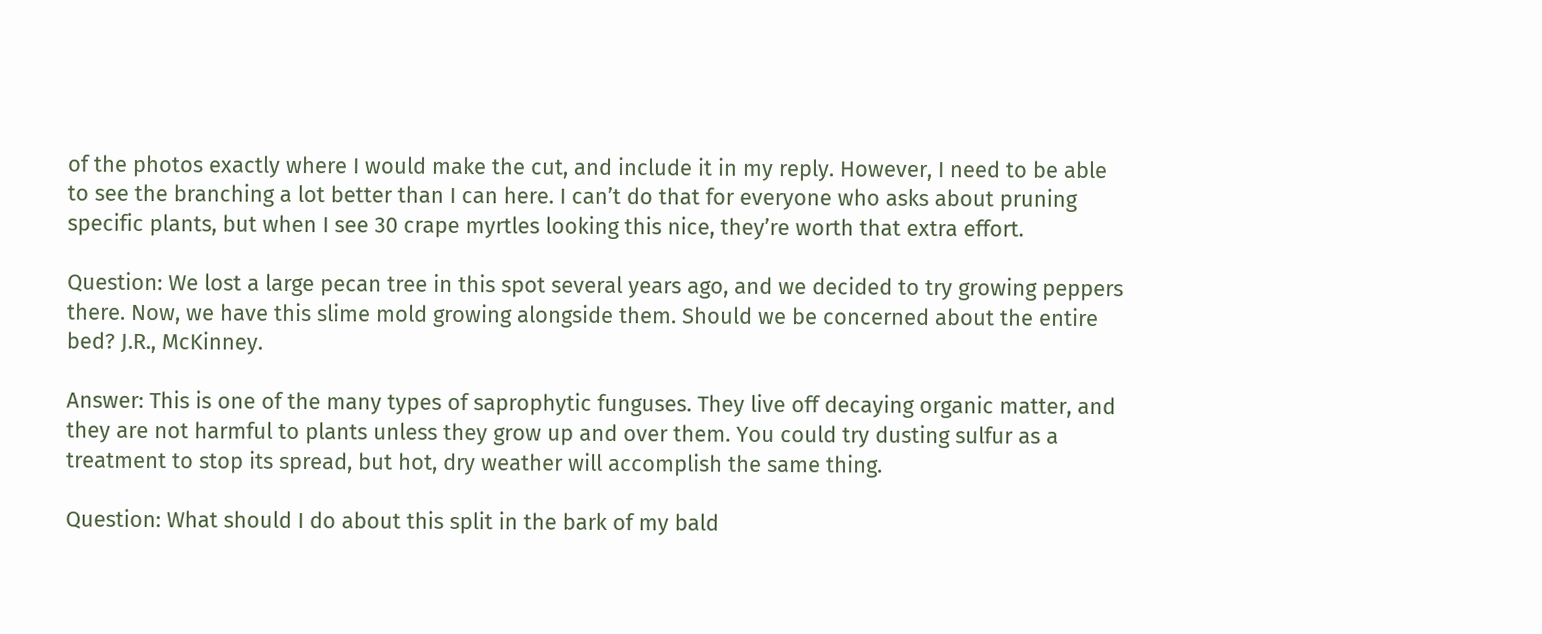of the photos exactly where I would make the cut, and include it in my reply. However, I need to be able to see the branching a lot better than I can here. I can’t do that for everyone who asks about pruning specific plants, but when I see 30 crape myrtles looking this nice, they’re worth that extra effort.

Question: We lost a large pecan tree in this spot several years ago, and we decided to try growing peppers there. Now, we have this slime mold growing alongside them. Should we be concerned about the entire bed? J.R., McKinney.

Answer: This is one of the many types of saprophytic funguses. They live off decaying organic matter, and they are not harmful to plants unless they grow up and over them. You could try dusting sulfur as a treatment to stop its spread, but hot, dry weather will accomplish the same thing.

Question: What should I do about this split in the bark of my bald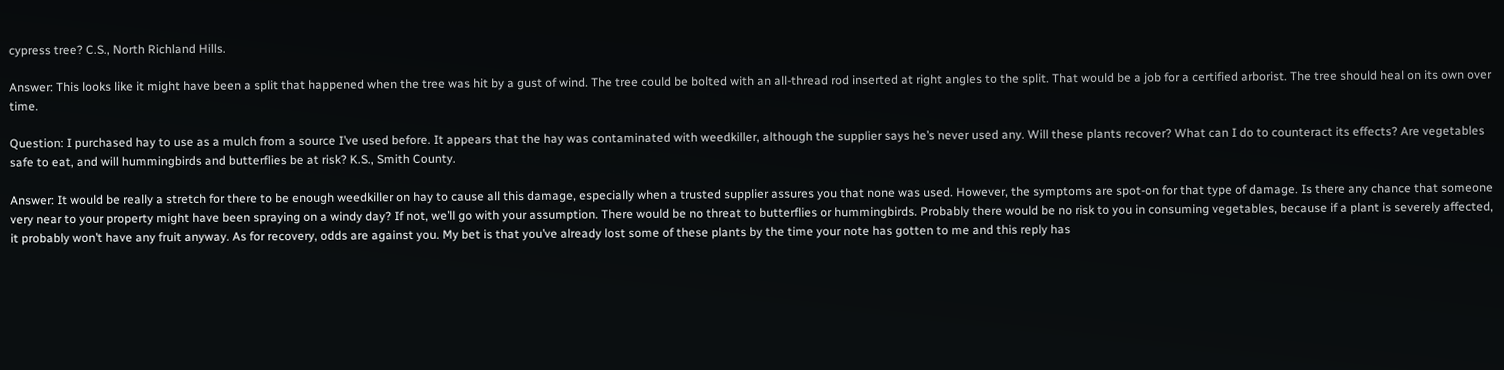cypress tree? C.S., North Richland Hills.

Answer: This looks like it might have been a split that happened when the tree was hit by a gust of wind. The tree could be bolted with an all-thread rod inserted at right angles to the split. That would be a job for a certified arborist. The tree should heal on its own over time.

Question: I purchased hay to use as a mulch from a source I’ve used before. It appears that the hay was contaminated with weedkiller, although the supplier says he’s never used any. Will these plants recover? What can I do to counteract its effects? Are vegetables safe to eat, and will hummingbirds and butterflies be at risk? K.S., Smith County.

Answer: It would be really a stretch for there to be enough weedkiller on hay to cause all this damage, especially when a trusted supplier assures you that none was used. However, the symptoms are spot-on for that type of damage. Is there any chance that someone very near to your property might have been spraying on a windy day? If not, we’ll go with your assumption. There would be no threat to butterflies or hummingbirds. Probably there would be no risk to you in consuming vegetables, because if a plant is severely affected, it probably won’t have any fruit anyway. As for recovery, odds are against you. My bet is that you’ve already lost some of these plants by the time your note has gotten to me and this reply has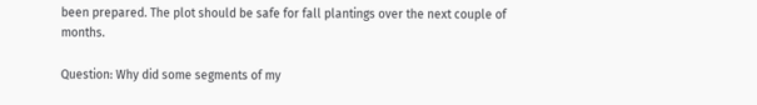been prepared. The plot should be safe for fall plantings over the next couple of months.

Question: Why did some segments of my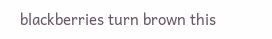blackberries turn brown this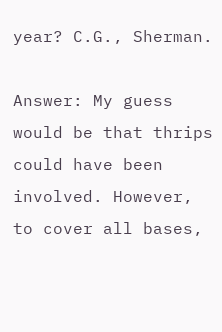year? C.G., Sherman.

Answer: My guess would be that thrips could have been involved. However, to cover all bases,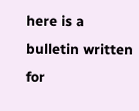here is a bulletin written for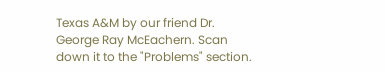Texas A&M by our friend Dr. George Ray McEachern. Scan down it to the "Problems" section.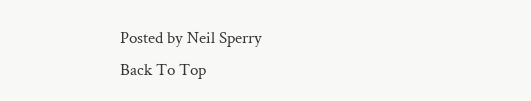Posted by Neil Sperry
Back To Top